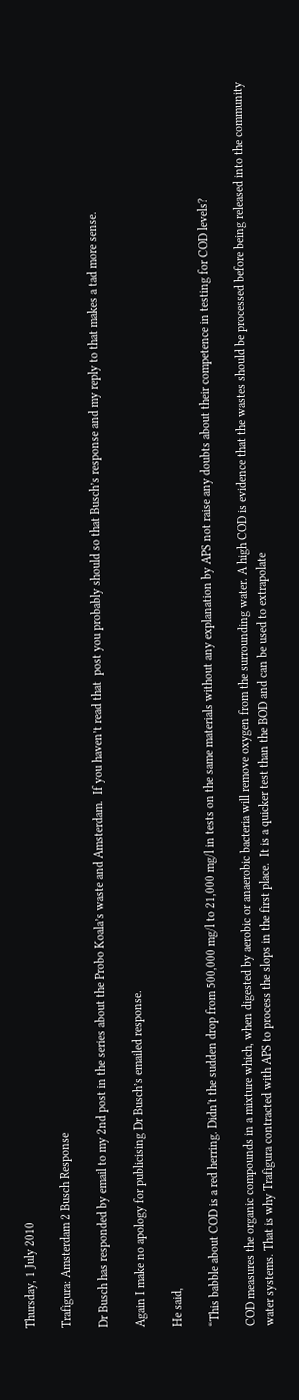Thursday, 1 July 2010

Trafigura: Amsterdam 2 Busch Response

Dr Busch has responded by email to my 2nd post in the series about the Probo Koala’s waste and Amsterdam.  If you haven’t read that  post you probably should so that Busch’s response and my reply to that makes a tad more sense.

Again I make no apology for publicising Dr Busch’s emailed response.

He said,

“This babble about COD is a red herring. Didn't the sudden drop from 500,000 mg/l to 21,000 mg/l in tests on the same materials without any explanation by APS not raise any doubts about their competence in testing for COD levels?

COD measures the organic compounds in a mixture which, when digested by aerobic or anaerobic bacteria will remove oxygen from the surrounding water. A high COD is evidence that the wastes should be processed before being released into the community water systems. That is why Trafigura contracted with APS to process the slops in the first place.  It is a quicker test than the BOD and can be used to extrapolate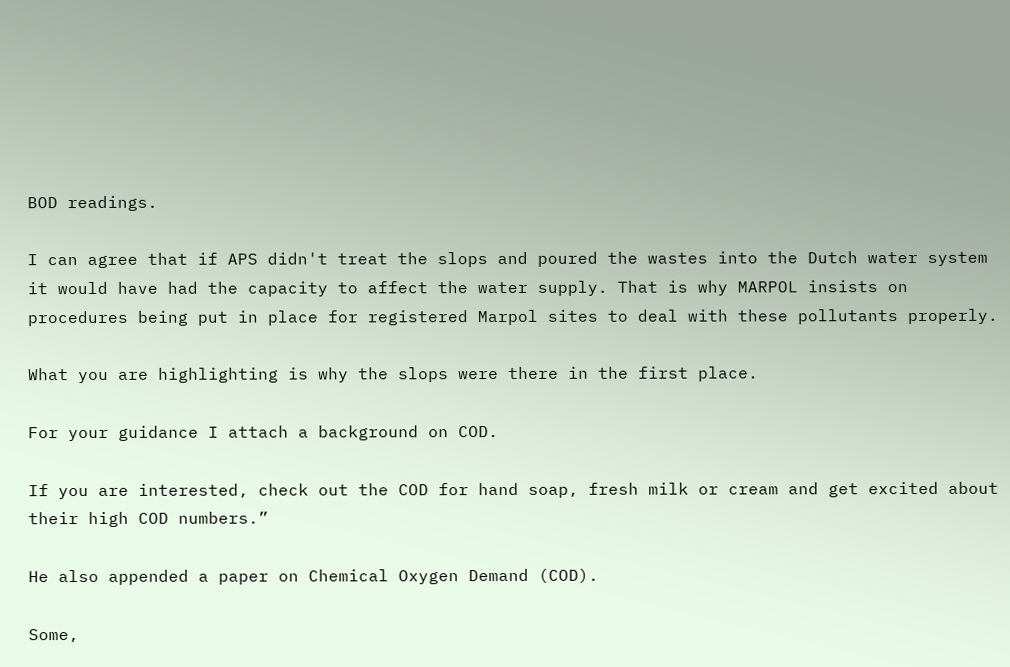BOD readings.

I can agree that if APS didn't treat the slops and poured the wastes into the Dutch water system it would have had the capacity to affect the water supply. That is why MARPOL insists on procedures being put in place for registered Marpol sites to deal with these pollutants properly.

What you are highlighting is why the slops were there in the first place.

For your guidance I attach a background on COD.

If you are interested, check out the COD for hand soap, fresh milk or cream and get excited about their high COD numbers.”

He also appended a paper on Chemical Oxygen Demand (COD).

Some,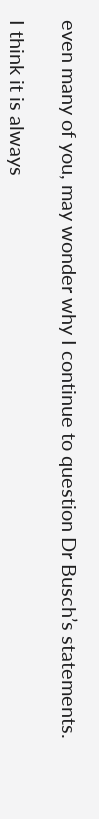even many of you, may wonder why I continue to question Dr Busch’s statements.

I think it is always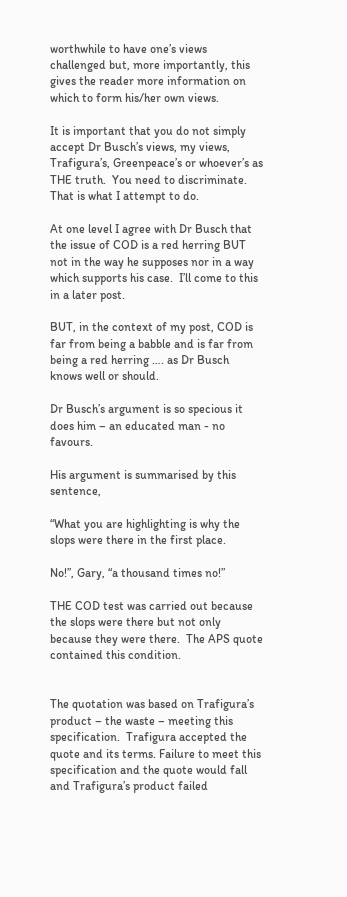worthwhile to have one’s views challenged but, more importantly, this gives the reader more information on which to form his/her own views.

It is important that you do not simply accept Dr Busch’s views, my views, Trafigura’s, Greenpeace’s or whoever’s as THE truth.  You need to discriminate.  That is what I attempt to do.

At one level I agree with Dr Busch that the issue of COD is a red herring BUT not in the way he supposes nor in a way which supports his case.  I’ll come to this in a later post.

BUT, in the context of my post, COD is far from being a babble and is far from being a red herring …. as Dr Busch knows well or should.

Dr Busch’s argument is so specious it does him – an educated man - no favours.

His argument is summarised by this sentence,

“What you are highlighting is why the slops were there in the first place.

No!”, Gary, “a thousand times no!”

THE COD test was carried out because the slops were there but not only because they were there.  The APS quote contained this condition.


The quotation was based on Trafigura’s product – the waste – meeting this specification.  Trafigura accepted the quote and its terms. Failure to meet this specification and the quote would fall and Trafigura’s product failed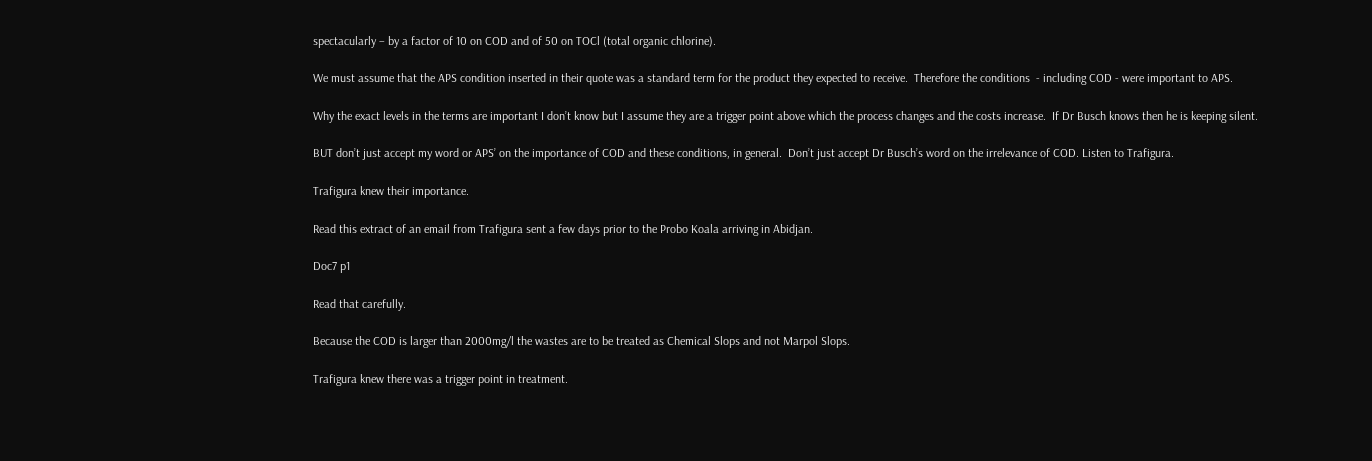spectacularly – by a factor of 10 on COD and of 50 on TOCl (total organic chlorine).

We must assume that the APS condition inserted in their quote was a standard term for the product they expected to receive.  Therefore the conditions  - including COD - were important to APS.

Why the exact levels in the terms are important I don’t know but I assume they are a trigger point above which the process changes and the costs increase.  If Dr Busch knows then he is keeping silent.

BUT don’t just accept my word or APS’ on the importance of COD and these conditions, in general.  Don’t just accept Dr Busch’s word on the irrelevance of COD. Listen to Trafigura.

Trafigura knew their importance.

Read this extract of an email from Trafigura sent a few days prior to the Probo Koala arriving in Abidjan.

Doc7 p1

Read that carefully.

Because the COD is larger than 2000mg/l the wastes are to be treated as Chemical Slops and not Marpol Slops.

Trafigura knew there was a trigger point in treatment.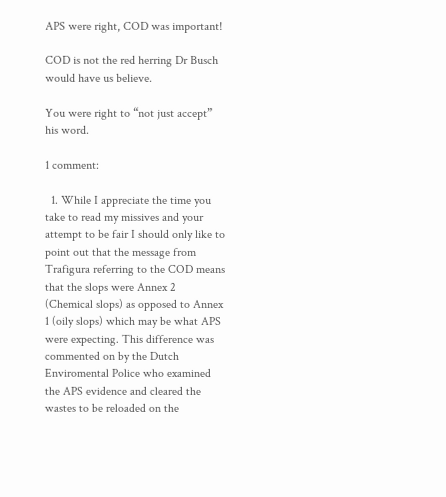APS were right, COD was important!

COD is not the red herring Dr Busch would have us believe.

You were right to “not just accept” his word.

1 comment:

  1. While I appreciate the time you take to read my missives and your attempt to be fair I should only like to point out that the message from Trafigura referring to the COD means that the slops were Annex 2 (Chemical slops) as opposed to Annex 1 (oily slops) which may be what APS were expecting. This difference was commented on by the Dutch Enviromental Police who examined the APS evidence and cleared the wastes to be reloaded on the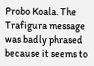Probo Koala. The Trafigura message was badly phrased because it seems to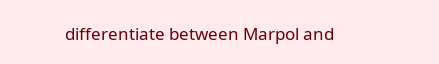differentiate between Marpol and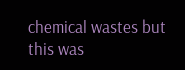chemical wastes but this was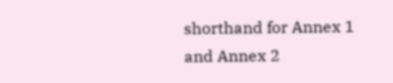shorthand for Annex 1 and Annex 2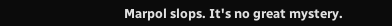Marpol slops. It's no great mystery.